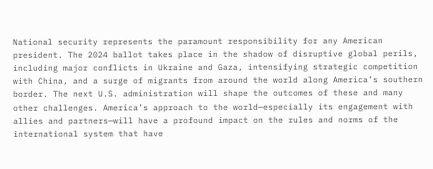National security represents the paramount responsibility for any American president. The 2024 ballot takes place in the shadow of disruptive global perils, including major conflicts in Ukraine and Gaza, intensifying strategic competition with China, and a surge of migrants from around the world along America’s southern border. The next U.S. administration will shape the outcomes of these and many other challenges. America’s approach to the world—especially its engagement with allies and partners—will have a profound impact on the rules and norms of the international system that have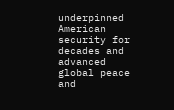underpinned American security for decades and advanced global peace and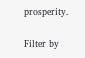prosperity.

Filter by